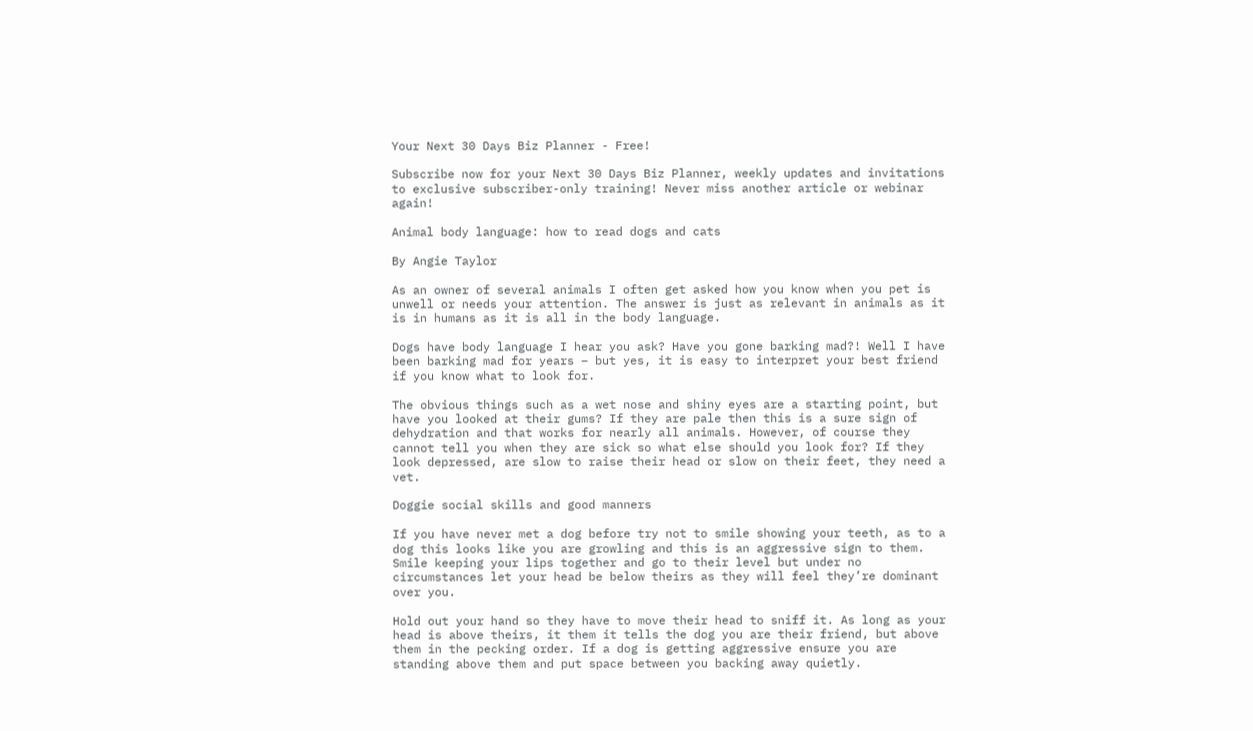Your Next 30 Days Biz Planner - Free!

Subscribe now for your Next 30 Days Biz Planner, weekly updates and invitations to exclusive subscriber-only training! Never miss another article or webinar again!

Animal body language: how to read dogs and cats

By Angie Taylor

As an owner of several animals I often get asked how you know when you pet is unwell or needs your attention. The answer is just as relevant in animals as it is in humans as it is all in the body language.

Dogs have body language I hear you ask? Have you gone barking mad?! Well I have been barking mad for years – but yes, it is easy to interpret your best friend if you know what to look for.

The obvious things such as a wet nose and shiny eyes are a starting point, but have you looked at their gums? If they are pale then this is a sure sign of dehydration and that works for nearly all animals. However, of course they cannot tell you when they are sick so what else should you look for? If they look depressed, are slow to raise their head or slow on their feet, they need a vet.

Doggie social skills and good manners

If you have never met a dog before try not to smile showing your teeth, as to a dog this looks like you are growling and this is an aggressive sign to them. Smile keeping your lips together and go to their level but under no circumstances let your head be below theirs as they will feel they’re dominant over you.

Hold out your hand so they have to move their head to sniff it. As long as your head is above theirs, it them it tells the dog you are their friend, but above them in the pecking order. If a dog is getting aggressive ensure you are standing above them and put space between you backing away quietly.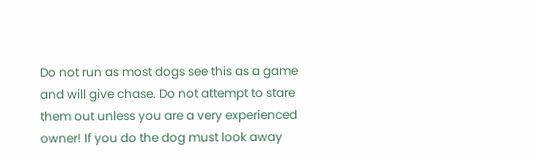Do not run as most dogs see this as a game and will give chase. Do not attempt to stare them out unless you are a very experienced owner! If you do the dog must look away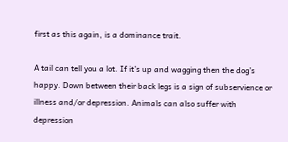first as this again, is a dominance trait.

A tail can tell you a lot. If it’s up and wagging then the dog’s happy. Down between their back legs is a sign of subservience or illness and/or depression. Animals can also suffer with depression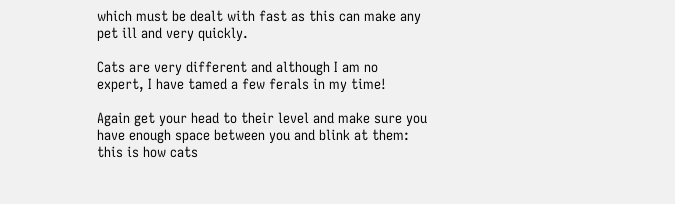which must be dealt with fast as this can make any pet ill and very quickly.

Cats are very different and although I am no expert, I have tamed a few ferals in my time!

Again get your head to their level and make sure you have enough space between you and blink at them:  this is how cats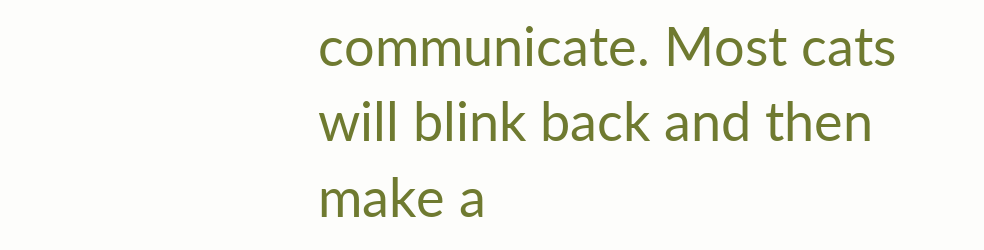communicate. Most cats will blink back and then make a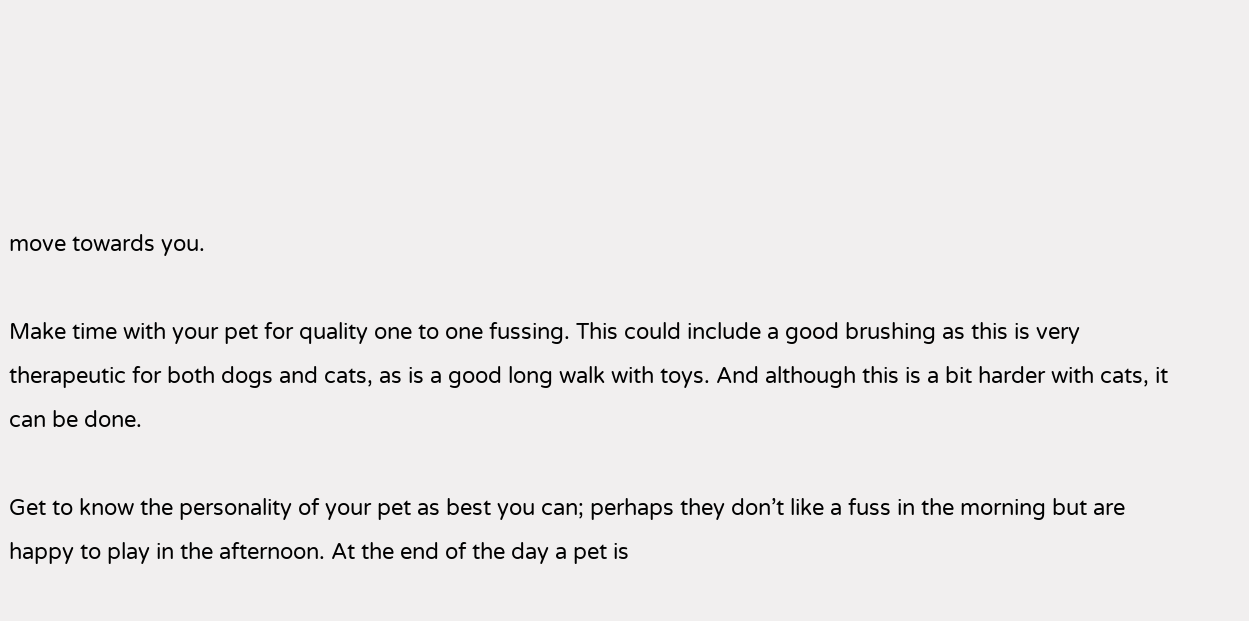move towards you.

Make time with your pet for quality one to one fussing. This could include a good brushing as this is very therapeutic for both dogs and cats, as is a good long walk with toys. And although this is a bit harder with cats, it can be done.

Get to know the personality of your pet as best you can; perhaps they don’t like a fuss in the morning but are happy to play in the afternoon. At the end of the day a pet is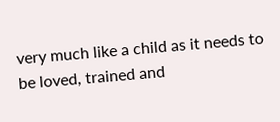very much like a child as it needs to be loved, trained and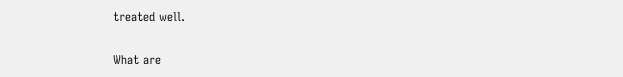treated well.

What are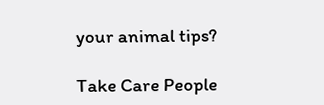your animal tips?

Take Care People